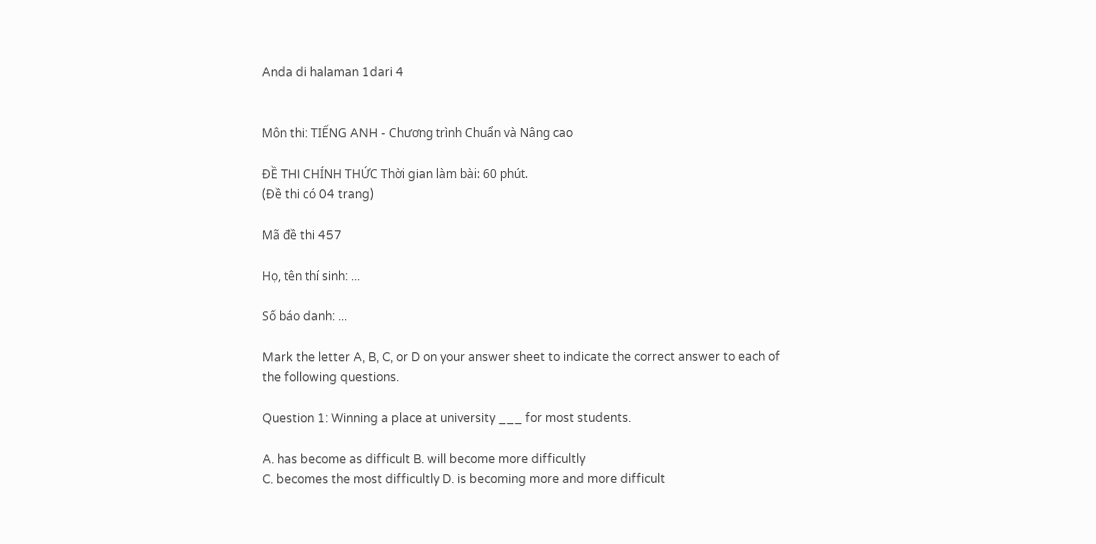Anda di halaman 1dari 4


Môn thi: TIẾNG ANH - Chương trình Chuẩn và Nâng cao

ĐỀ THI CHÍNH THỨC Thời gian làm bài: 60 phút.
(Đề thi có 04 trang)

Mã đề thi 457

Họ, tên thí sinh: ...

Số báo danh: ...

Mark the letter A, B, C, or D on your answer sheet to indicate the correct answer to each of
the following questions.

Question 1: Winning a place at university ___ for most students.

A. has become as difficult B. will become more difficultly
C. becomes the most difficultly D. is becoming more and more difficult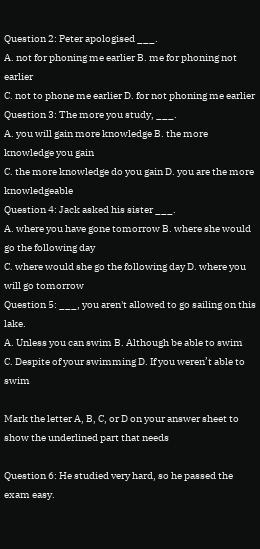Question 2: Peter apologised ___.
A. not for phoning me earlier B. me for phoning not earlier
C. not to phone me earlier D. for not phoning me earlier
Question 3: The more you study, ___.
A. you will gain more knowledge B. the more knowledge you gain
C. the more knowledge do you gain D. you are the more knowledgeable
Question 4: Jack asked his sister ___.
A. where you have gone tomorrow B. where she would go the following day
C. where would she go the following day D. where you will go tomorrow
Question 5: ___, you aren't allowed to go sailing on this lake.
A. Unless you can swim B. Although be able to swim
C. Despite of your swimming D. If you weren’t able to swim

Mark the letter A, B, C, or D on your answer sheet to show the underlined part that needs

Question 6: He studied very hard, so he passed the exam easy.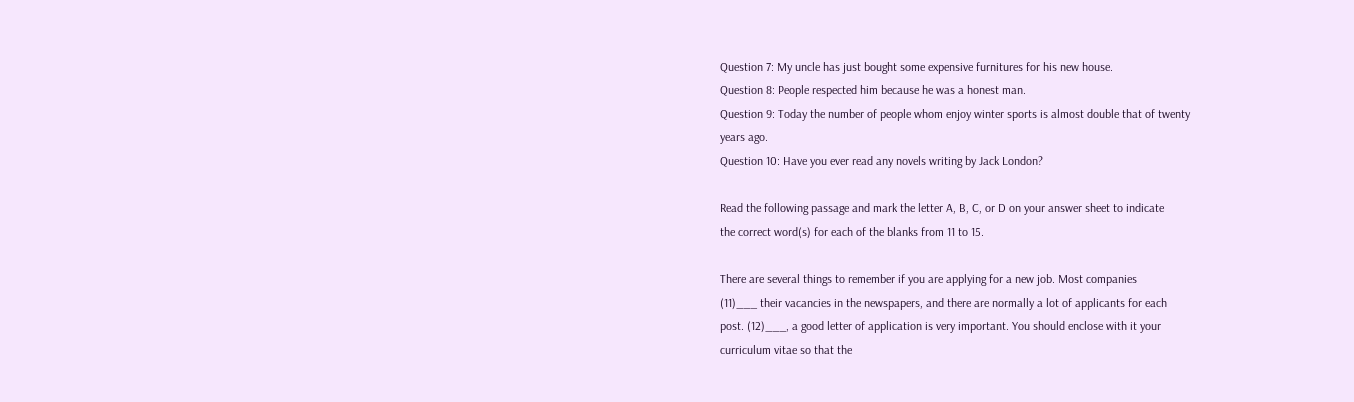Question 7: My uncle has just bought some expensive furnitures for his new house.
Question 8: People respected him because he was a honest man.
Question 9: Today the number of people whom enjoy winter sports is almost double that of twenty
years ago.
Question 10: Have you ever read any novels writing by Jack London?

Read the following passage and mark the letter A, B, C, or D on your answer sheet to indicate
the correct word(s) for each of the blanks from 11 to 15.

There are several things to remember if you are applying for a new job. Most companies
(11)___ their vacancies in the newspapers, and there are normally a lot of applicants for each
post. (12)___, a good letter of application is very important. You should enclose with it your
curriculum vitae so that the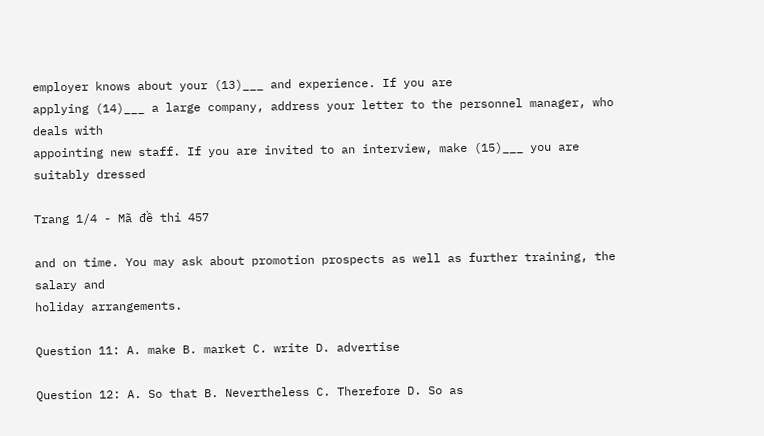employer knows about your (13)___ and experience. If you are
applying (14)___ a large company, address your letter to the personnel manager, who deals with
appointing new staff. If you are invited to an interview, make (15)___ you are suitably dressed

Trang 1/4 - Mã đề thi 457

and on time. You may ask about promotion prospects as well as further training, the salary and
holiday arrangements.

Question 11: A. make B. market C. write D. advertise

Question 12: A. So that B. Nevertheless C. Therefore D. So as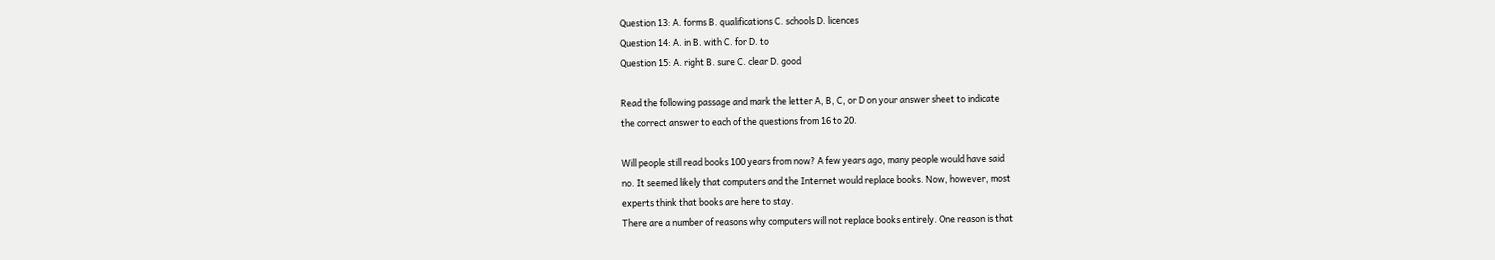Question 13: A. forms B. qualifications C. schools D. licences
Question 14: A. in B. with C. for D. to
Question 15: A. right B. sure C. clear D. good

Read the following passage and mark the letter A, B, C, or D on your answer sheet to indicate
the correct answer to each of the questions from 16 to 20.

Will people still read books 100 years from now? A few years ago, many people would have said
no. It seemed likely that computers and the Internet would replace books. Now, however, most
experts think that books are here to stay.
There are a number of reasons why computers will not replace books entirely. One reason is that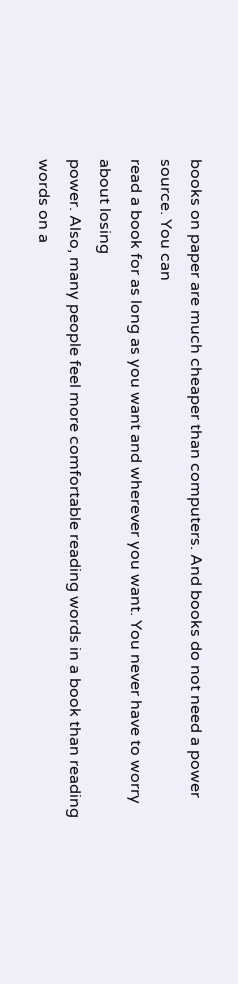books on paper are much cheaper than computers. And books do not need a power source. You can
read a book for as long as you want and wherever you want. You never have to worry about losing
power. Also, many people feel more comfortable reading words in a book than reading words on a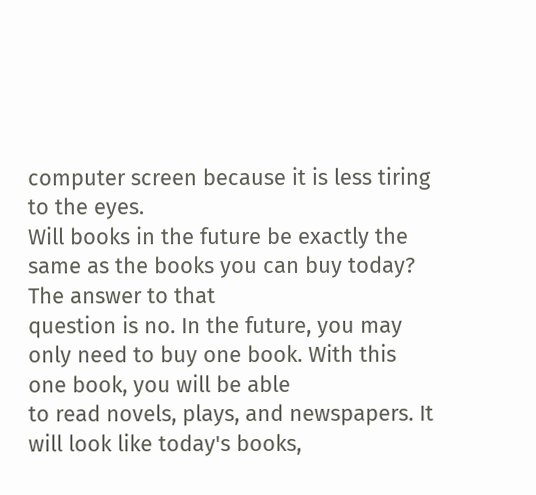computer screen because it is less tiring to the eyes.
Will books in the future be exactly the same as the books you can buy today? The answer to that
question is no. In the future, you may only need to buy one book. With this one book, you will be able
to read novels, plays, and newspapers. It will look like today's books,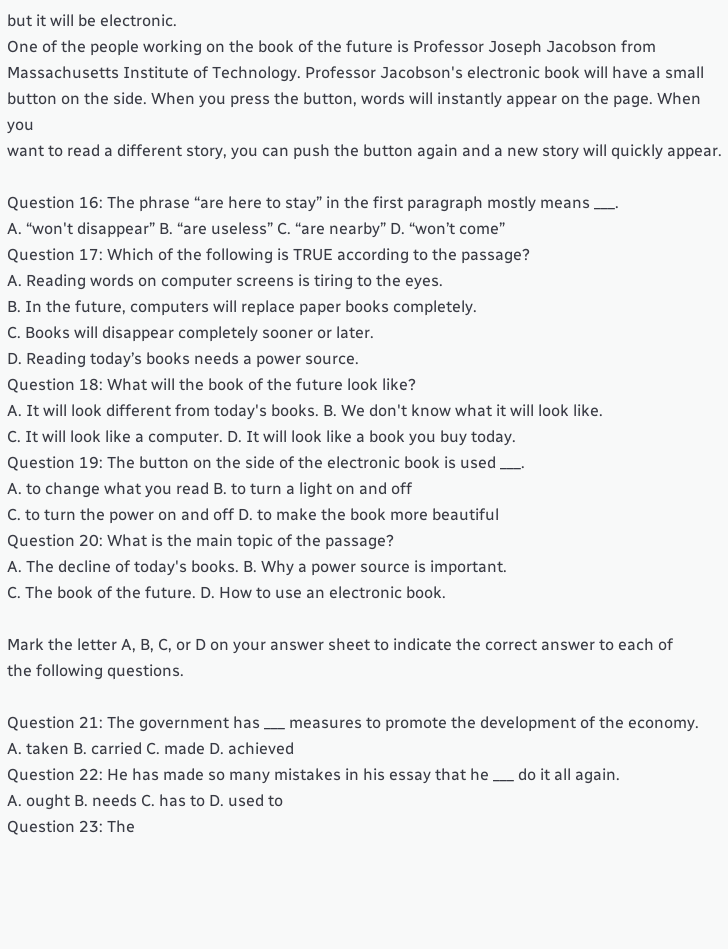but it will be electronic.
One of the people working on the book of the future is Professor Joseph Jacobson from
Massachusetts Institute of Technology. Professor Jacobson's electronic book will have a small
button on the side. When you press the button, words will instantly appear on the page. When you
want to read a different story, you can push the button again and a new story will quickly appear.

Question 16: The phrase “are here to stay” in the first paragraph mostly means ___.
A. “won't disappear” B. “are useless” C. “are nearby” D. “won’t come”
Question 17: Which of the following is TRUE according to the passage?
A. Reading words on computer screens is tiring to the eyes.
B. In the future, computers will replace paper books completely.
C. Books will disappear completely sooner or later.
D. Reading today’s books needs a power source.
Question 18: What will the book of the future look like?
A. It will look different from today's books. B. We don't know what it will look like.
C. It will look like a computer. D. It will look like a book you buy today.
Question 19: The button on the side of the electronic book is used ___.
A. to change what you read B. to turn a light on and off
C. to turn the power on and off D. to make the book more beautiful
Question 20: What is the main topic of the passage?
A. The decline of today's books. B. Why a power source is important.
C. The book of the future. D. How to use an electronic book.

Mark the letter A, B, C, or D on your answer sheet to indicate the correct answer to each of
the following questions.

Question 21: The government has ___ measures to promote the development of the economy.
A. taken B. carried C. made D. achieved
Question 22: He has made so many mistakes in his essay that he ___ do it all again.
A. ought B. needs C. has to D. used to
Question 23: The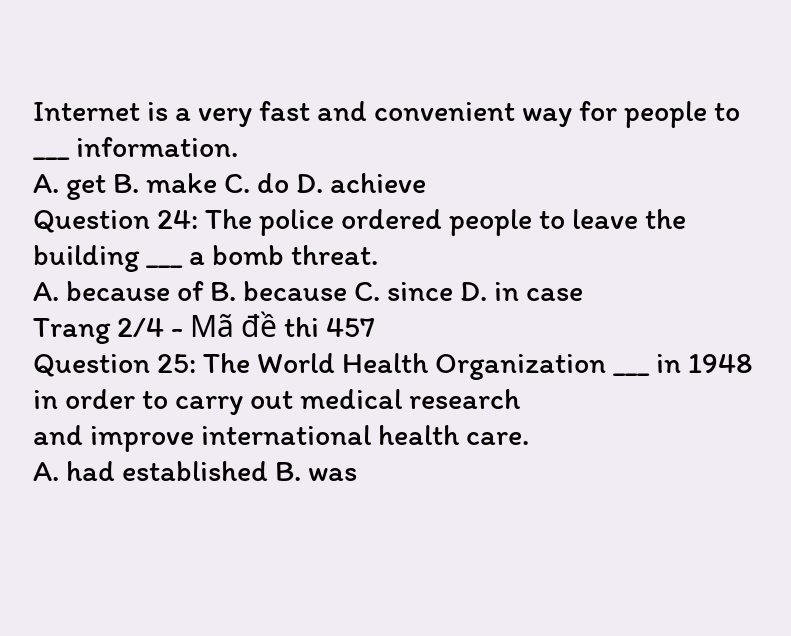Internet is a very fast and convenient way for people to ___ information.
A. get B. make C. do D. achieve
Question 24: The police ordered people to leave the building ___ a bomb threat.
A. because of B. because C. since D. in case
Trang 2/4 - Mã đề thi 457
Question 25: The World Health Organization ___ in 1948 in order to carry out medical research
and improve international health care.
A. had established B. was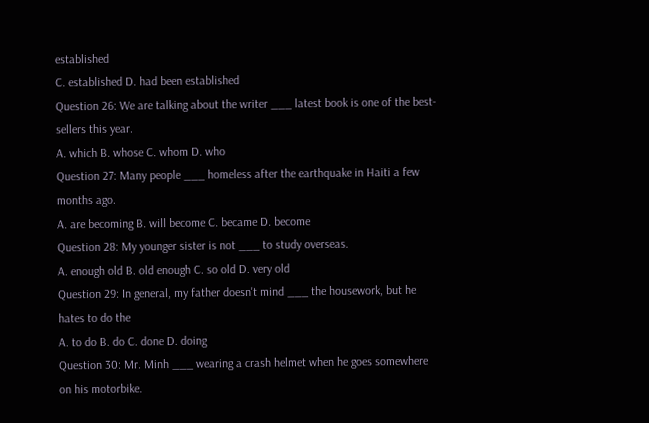established
C. established D. had been established
Question 26: We are talking about the writer ___ latest book is one of the best-sellers this year.
A. which B. whose C. whom D. who
Question 27: Many people ___ homeless after the earthquake in Haiti a few months ago.
A. are becoming B. will become C. became D. become
Question 28: My younger sister is not ___ to study overseas.
A. enough old B. old enough C. so old D. very old
Question 29: In general, my father doesn't mind ___ the housework, but he hates to do the
A. to do B. do C. done D. doing
Question 30: Mr. Minh ___ wearing a crash helmet when he goes somewhere on his motorbike.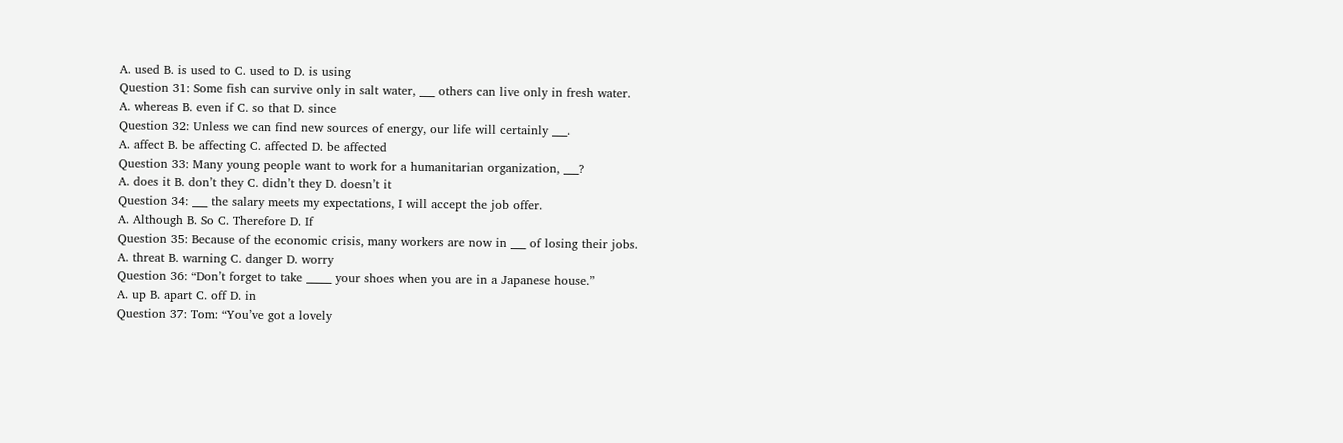A. used B. is used to C. used to D. is using
Question 31: Some fish can survive only in salt water, ___ others can live only in fresh water.
A. whereas B. even if C. so that D. since
Question 32: Unless we can find new sources of energy, our life will certainly ___.
A. affect B. be affecting C. affected D. be affected
Question 33: Many young people want to work for a humanitarian organization, ___?
A. does it B. don’t they C. didn’t they D. doesn’t it
Question 34: ___ the salary meets my expectations, I will accept the job offer.
A. Although B. So C. Therefore D. If
Question 35: Because of the economic crisis, many workers are now in ___ of losing their jobs.
A. threat B. warning C. danger D. worry
Question 36: “Don’t forget to take _____ your shoes when you are in a Japanese house.”
A. up B. apart C. off D. in
Question 37: Tom: “You’ve got a lovely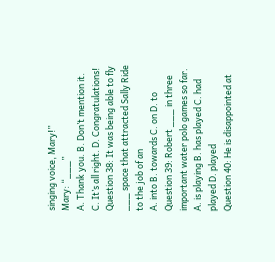singing voice, Mary!”
Mary: “___”
A. Thank you. B. Don’t mention it. C. It’s all right. D. Congratulations!
Question 38: It was being able to fly ___ space that attracted Sally Ride to the job of an
A. into B. towards C. on D. to
Question 39: Robert ___ in three important water polo games so far.
A. is playing B. has played C. had played D. played
Question 40: He is disappointed at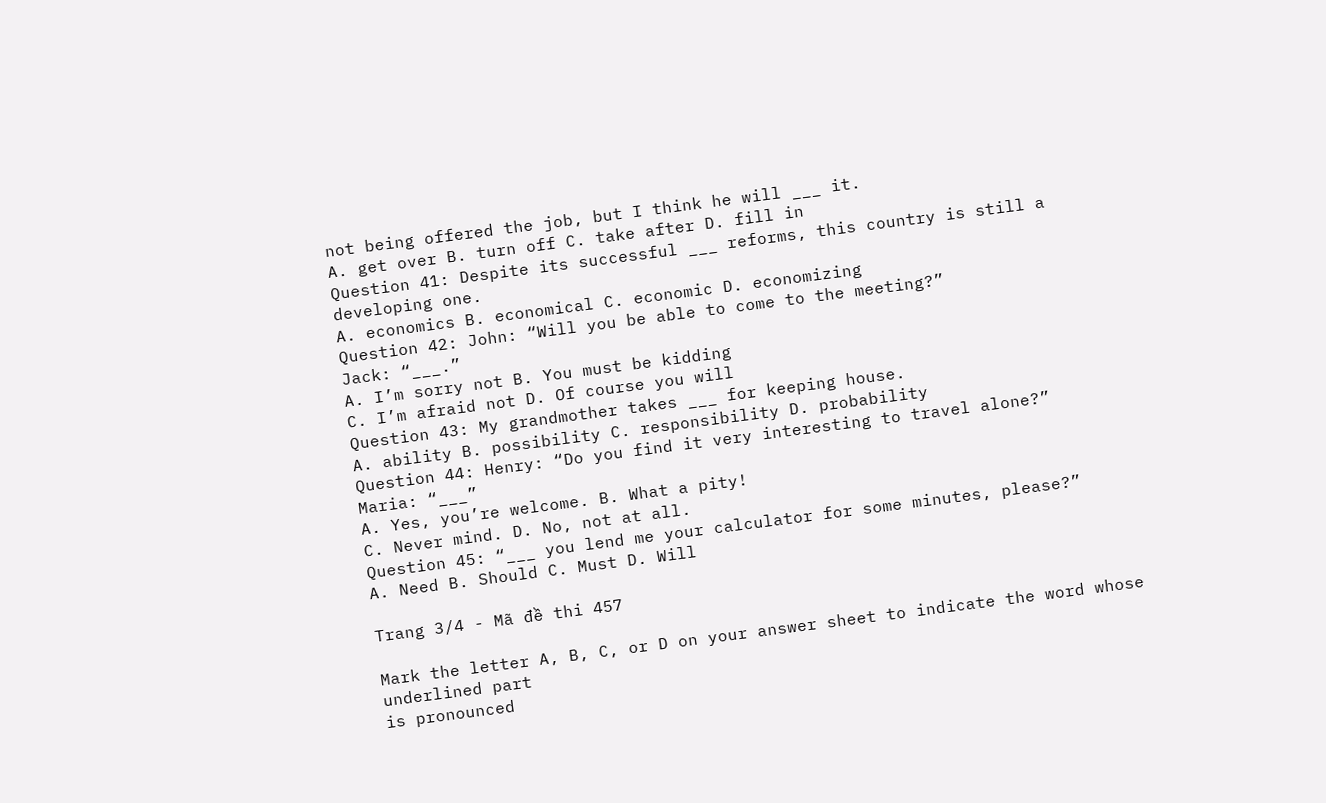not being offered the job, but I think he will ___ it.
A. get over B. turn off C. take after D. fill in
Question 41: Despite its successful ___ reforms, this country is still a developing one.
A. economics B. economical C. economic D. economizing
Question 42: John: “Will you be able to come to the meeting?”
Jack: “___.”
A. I’m sorry not B. You must be kidding
C. I’m afraid not D. Of course you will
Question 43: My grandmother takes ___ for keeping house.
A. ability B. possibility C. responsibility D. probability
Question 44: Henry: “Do you find it very interesting to travel alone?”
Maria: “___”
A. Yes, you’re welcome. B. What a pity!
C. Never mind. D. No, not at all.
Question 45: “___ you lend me your calculator for some minutes, please?”
A. Need B. Should C. Must D. Will

Trang 3/4 - Mã đề thi 457

Mark the letter A, B, C, or D on your answer sheet to indicate the word whose underlined part
is pronounced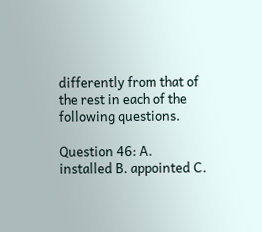differently from that of the rest in each of the following questions.

Question 46: A. installed B. appointed C.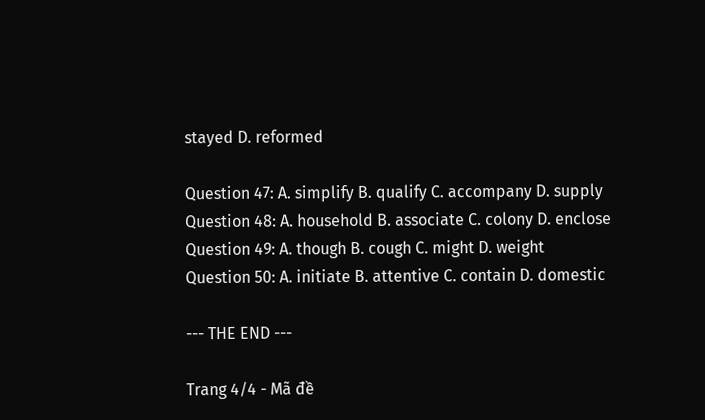stayed D. reformed

Question 47: A. simplify B. qualify C. accompany D. supply
Question 48: A. household B. associate C. colony D. enclose
Question 49: A. though B. cough C. might D. weight
Question 50: A. initiate B. attentive C. contain D. domestic

--- THE END ---

Trang 4/4 - Mã đề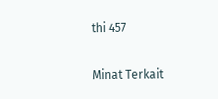thi 457

Minat Terkait